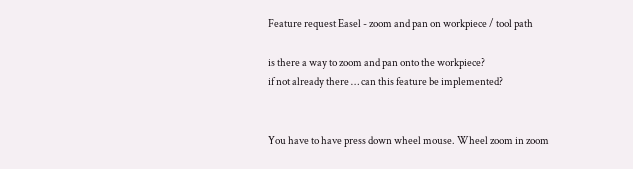Feature request Easel - zoom and pan on workpiece / tool path

is there a way to zoom and pan onto the workpiece?
if not already there … can this feature be implemented?


You have to have press down wheel mouse. Wheel zoom in zoom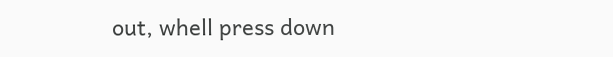out, whell press down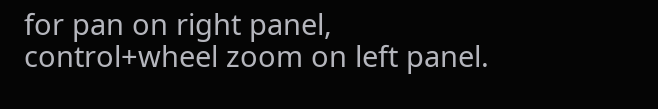for pan on right panel, control+wheel zoom on left panel.